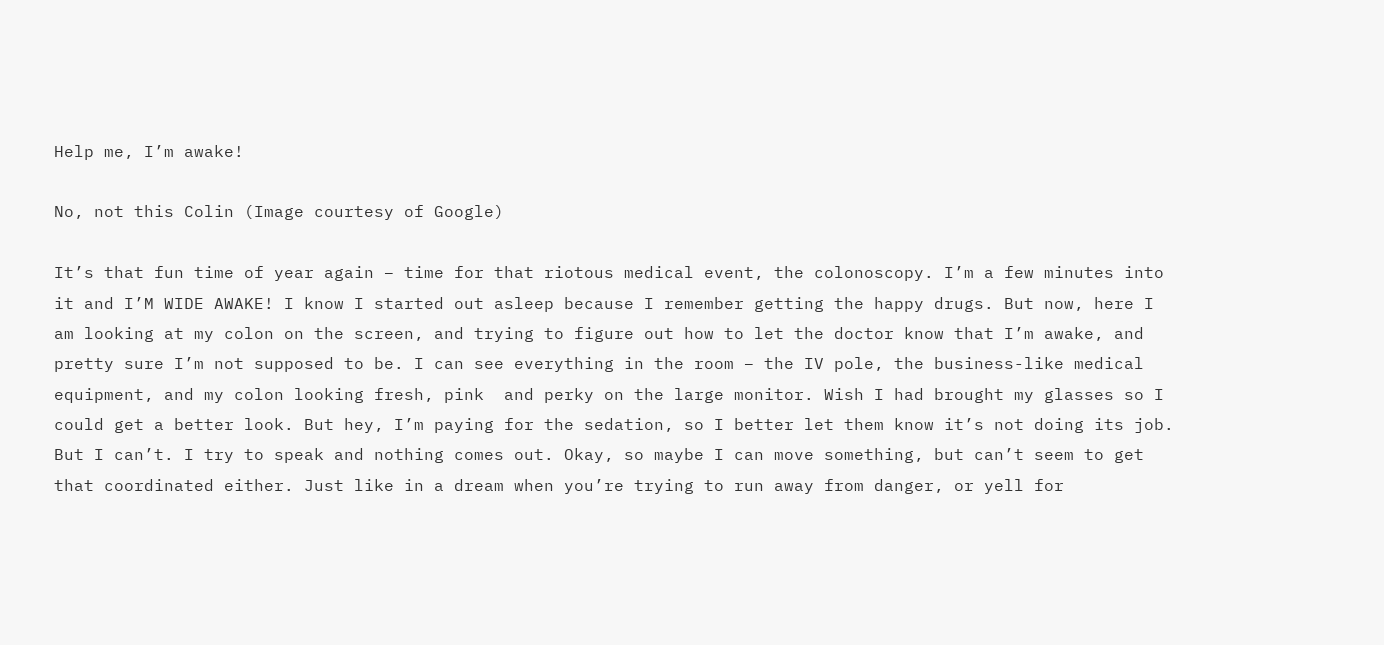Help me, I’m awake!

No, not this Colin (Image courtesy of Google)

It’s that fun time of year again – time for that riotous medical event, the colonoscopy. I’m a few minutes into it and I’M WIDE AWAKE! I know I started out asleep because I remember getting the happy drugs. But now, here I am looking at my colon on the screen, and trying to figure out how to let the doctor know that I’m awake, and pretty sure I’m not supposed to be. I can see everything in the room – the IV pole, the business-like medical equipment, and my colon looking fresh, pink  and perky on the large monitor. Wish I had brought my glasses so I could get a better look. But hey, I’m paying for the sedation, so I better let them know it’s not doing its job. But I can’t. I try to speak and nothing comes out. Okay, so maybe I can move something, but can’t seem to get that coordinated either. Just like in a dream when you’re trying to run away from danger, or yell for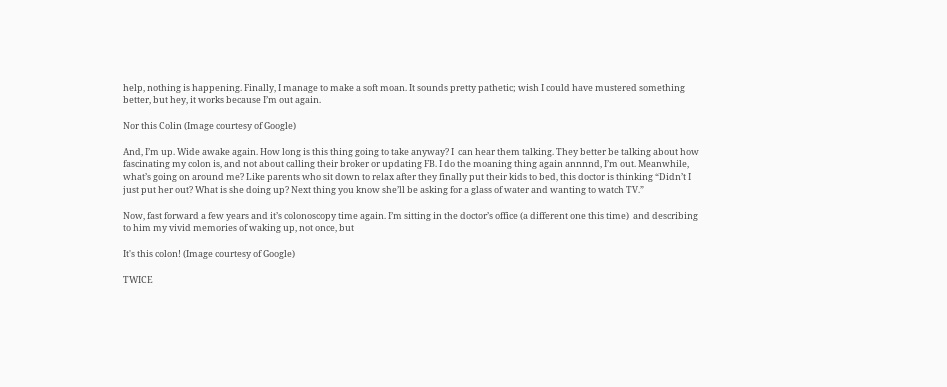help, nothing is happening. Finally, I manage to make a soft moan. It sounds pretty pathetic; wish I could have mustered something better, but hey, it works because I’m out again.

Nor this Colin (Image courtesy of Google)

And, I’m up. Wide awake again. How long is this thing going to take anyway? I  can hear them talking. They better be talking about how fascinating my colon is, and not about calling their broker or updating FB. I do the moaning thing again annnnd, I’m out. Meanwhile, what’s going on around me? Like parents who sit down to relax after they finally put their kids to bed, this doctor is thinking “Didn’t I just put her out? What is she doing up? Next thing you know she’ll be asking for a glass of water and wanting to watch TV.”

Now, fast forward a few years and it’s colonoscopy time again. I’m sitting in the doctor’s office (a different one this time)  and describing to him my vivid memories of waking up, not once, but

It's this colon! (Image courtesy of Google)

TWICE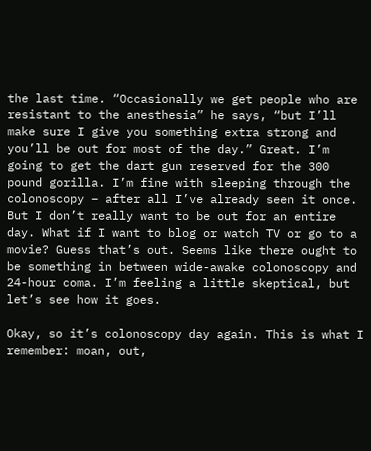the last time. “Occasionally we get people who are resistant to the anesthesia” he says, “but I’ll make sure I give you something extra strong and you’ll be out for most of the day.” Great. I’m going to get the dart gun reserved for the 300 pound gorilla. I’m fine with sleeping through the colonoscopy – after all I’ve already seen it once. But I don’t really want to be out for an entire day. What if I want to blog or watch TV or go to a movie? Guess that’s out. Seems like there ought to be something in between wide-awake colonoscopy and 24-hour coma. I’m feeling a little skeptical, but let’s see how it goes.

Okay, so it’s colonoscopy day again. This is what I remember: moan, out,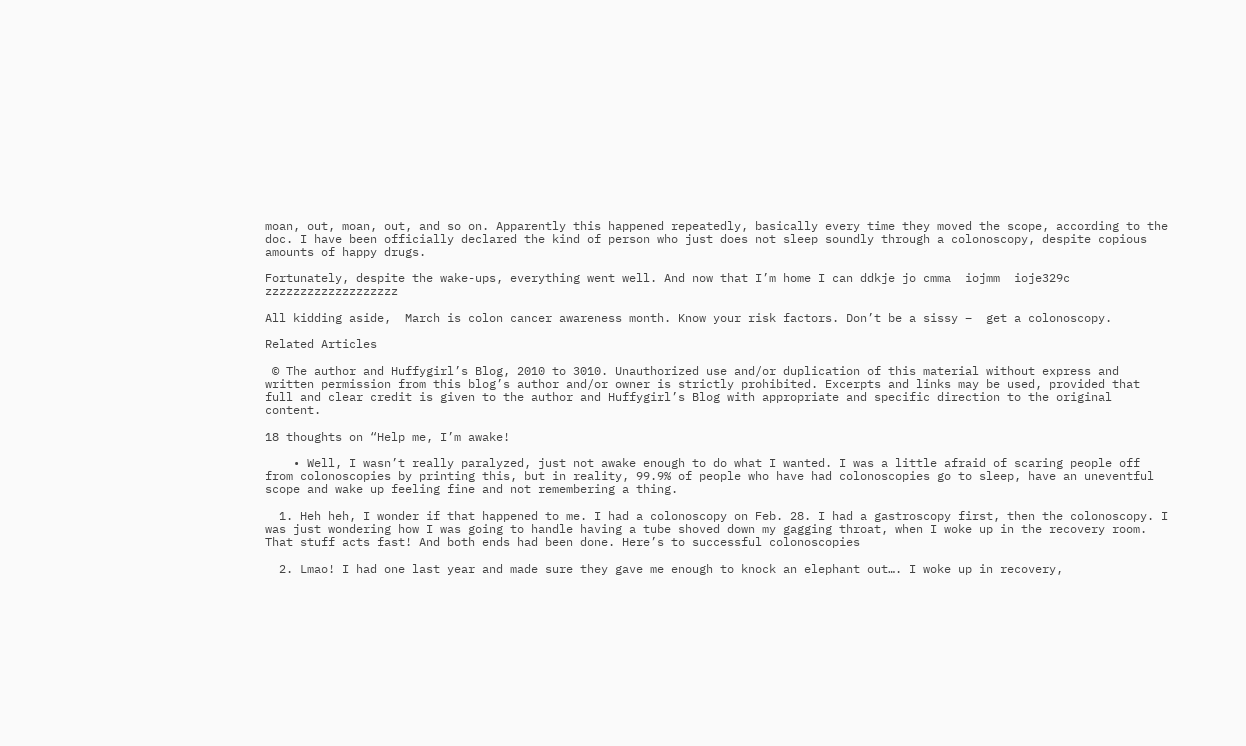moan, out, moan, out, and so on. Apparently this happened repeatedly, basically every time they moved the scope, according to the doc. I have been officially declared the kind of person who just does not sleep soundly through a colonoscopy, despite copious amounts of happy drugs.

Fortunately, despite the wake-ups, everything went well. And now that I’m home I can ddkje jo cmma  iojmm  ioje329c zzzzzzzzzzzzzzzzzzz

All kidding aside,  March is colon cancer awareness month. Know your risk factors. Don’t be a sissy –  get a colonoscopy.

Related Articles

 © The author and Huffygirl’s Blog, 2010 to 3010. Unauthorized use and/or duplication of this material without express and written permission from this blog’s author and/or owner is strictly prohibited. Excerpts and links may be used, provided that full and clear credit is given to the author and Huffygirl’s Blog with appropriate and specific direction to the original content.

18 thoughts on “Help me, I’m awake!

    • Well, I wasn’t really paralyzed, just not awake enough to do what I wanted. I was a little afraid of scaring people off from colonoscopies by printing this, but in reality, 99.9% of people who have had colonoscopies go to sleep, have an uneventful scope and wake up feeling fine and not remembering a thing.

  1. Heh heh, I wonder if that happened to me. I had a colonoscopy on Feb. 28. I had a gastroscopy first, then the colonoscopy. I was just wondering how I was going to handle having a tube shoved down my gagging throat, when I woke up in the recovery room. That stuff acts fast! And both ends had been done. Here’s to successful colonoscopies

  2. Lmao! I had one last year and made sure they gave me enough to knock an elephant out…. I woke up in recovery,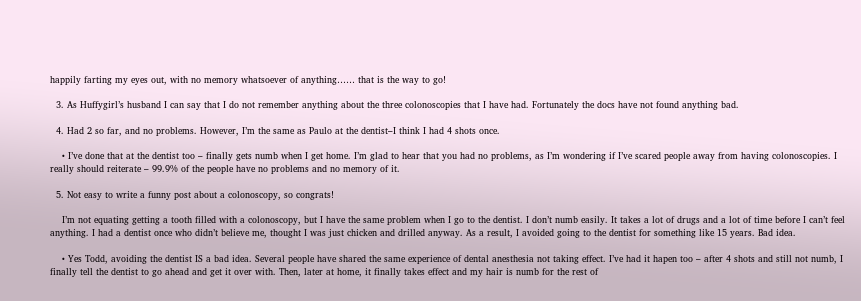happily farting my eyes out, with no memory whatsoever of anything…… that is the way to go!

  3. As Huffygirl’s husband I can say that I do not remember anything about the three colonoscopies that I have had. Fortunately the docs have not found anything bad.

  4. Had 2 so far, and no problems. However, I’m the same as Paulo at the dentist–I think I had 4 shots once.

    • I’ve done that at the dentist too – finally gets numb when I get home. I’m glad to hear that you had no problems, as I’m wondering if I’ve scared people away from having colonoscopies. I really should reiterate – 99.9% of the people have no problems and no memory of it.

  5. Not easy to write a funny post about a colonoscopy, so congrats!

    I’m not equating getting a tooth filled with a colonoscopy, but I have the same problem when I go to the dentist. I don’t numb easily. It takes a lot of drugs and a lot of time before I can’t feel anything. I had a dentist once who didn’t believe me, thought I was just chicken and drilled anyway. As a result, I avoided going to the dentist for something like 15 years. Bad idea.

    • Yes Todd, avoiding the dentist IS a bad idea. Several people have shared the same experience of dental anesthesia not taking effect. I’ve had it hapen too – after 4 shots and still not numb, I finally tell the dentist to go ahead and get it over with. Then, later at home, it finally takes effect and my hair is numb for the rest of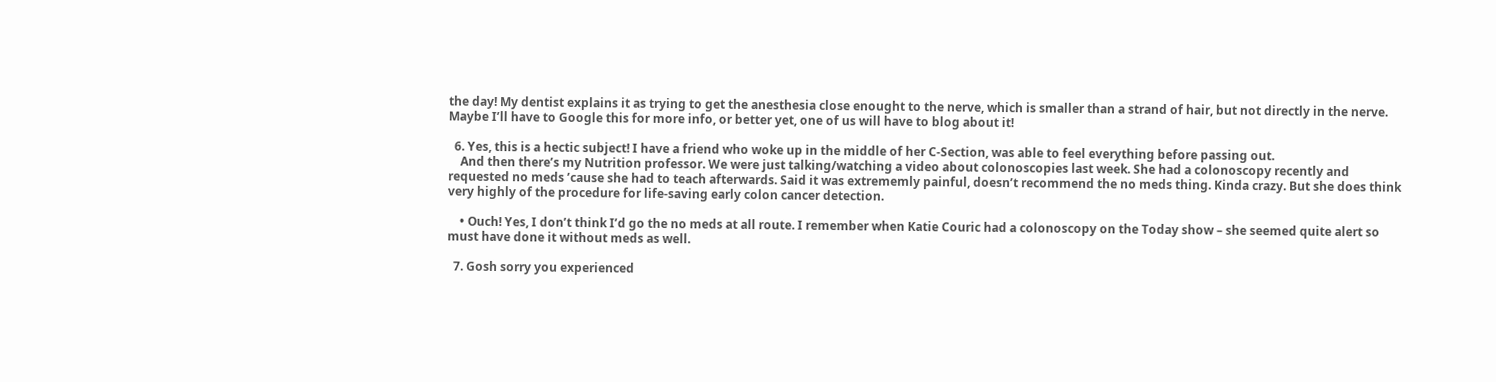the day! My dentist explains it as trying to get the anesthesia close enought to the nerve, which is smaller than a strand of hair, but not directly in the nerve. Maybe I’ll have to Google this for more info, or better yet, one of us will have to blog about it!

  6. Yes, this is a hectic subject! I have a friend who woke up in the middle of her C-Section, was able to feel everything before passing out.
    And then there’s my Nutrition professor. We were just talking/watching a video about colonoscopies last week. She had a colonoscopy recently and requested no meds ’cause she had to teach afterwards. Said it was extrememly painful, doesn’t recommend the no meds thing. Kinda crazy. But she does think very highly of the procedure for life-saving early colon cancer detection.

    • Ouch! Yes, I don’t think I’d go the no meds at all route. I remember when Katie Couric had a colonoscopy on the Today show – she seemed quite alert so must have done it without meds as well.

  7. Gosh sorry you experienced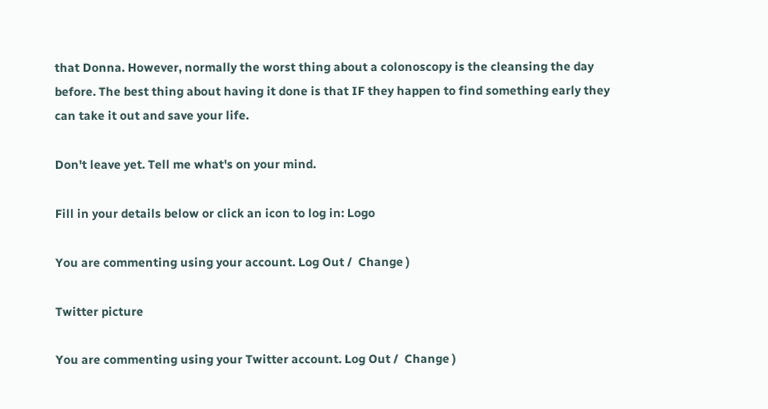that Donna. However, normally the worst thing about a colonoscopy is the cleansing the day before. The best thing about having it done is that IF they happen to find something early they can take it out and save your life.

Don't leave yet. Tell me what's on your mind.

Fill in your details below or click an icon to log in: Logo

You are commenting using your account. Log Out /  Change )

Twitter picture

You are commenting using your Twitter account. Log Out /  Change )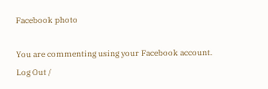Facebook photo

You are commenting using your Facebook account. Log Out /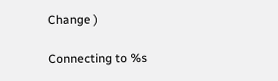Change )

Connecting to %s